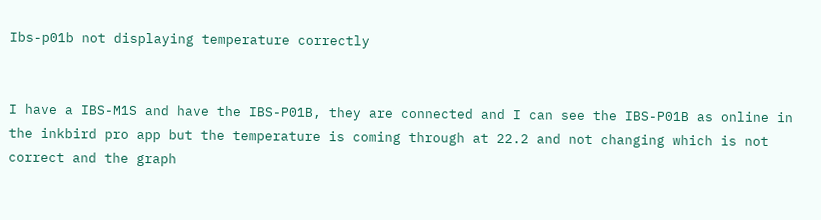Ibs-p01b not displaying temperature correctly


I have a IBS-M1S and have the IBS-P01B, they are connected and I can see the IBS-P01B as online in the inkbird pro app but the temperature is coming through at 22.2 and not changing which is not correct and the graph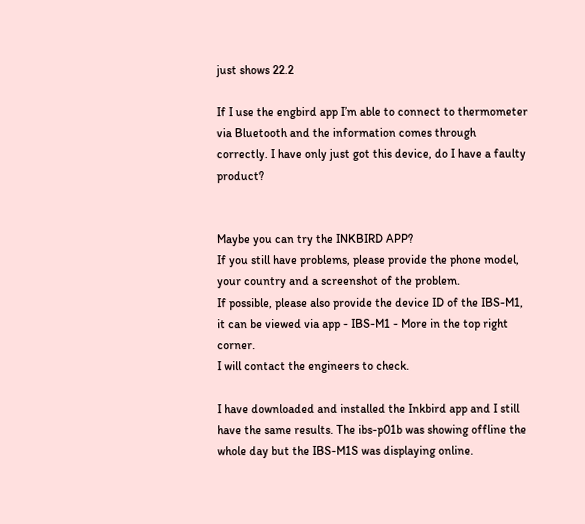just shows 22.2

If I use the engbird app I’m able to connect to thermometer via Bluetooth and the information comes through correctly. I have only just got this device, do I have a faulty product?


Maybe you can try the INKBIRD APP?
If you still have problems, please provide the phone model, your country and a screenshot of the problem.
If possible, please also provide the device ID of the IBS-M1, it can be viewed via app - IBS-M1 - More in the top right corner.
I will contact the engineers to check.

I have downloaded and installed the Inkbird app and I still have the same results. The ibs-p01b was showing offline the whole day but the IBS-M1S was displaying online.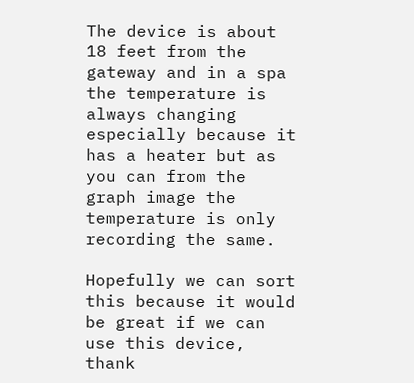The device is about 18 feet from the gateway and in a spa the temperature is always changing especially because it has a heater but as you can from the graph image the temperature is only recording the same.

Hopefully we can sort this because it would be great if we can use this device, thank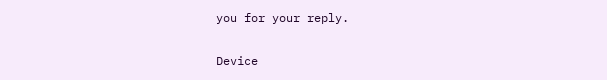you for your reply.

Device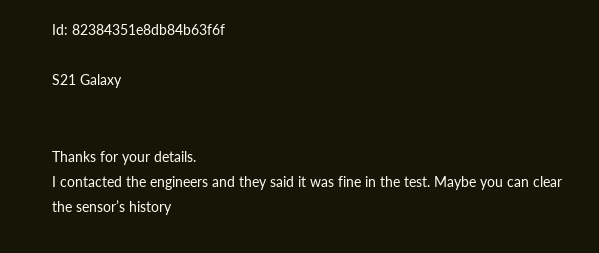Id: 82384351e8db84b63f6f

S21 Galaxy


Thanks for your details.
I contacted the engineers and they said it was fine in the test. Maybe you can clear the sensor’s history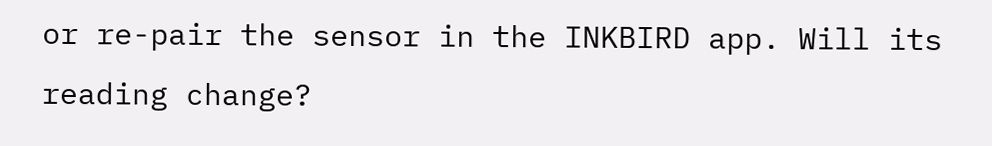or re-pair the sensor in the INKBIRD app. Will its reading change?